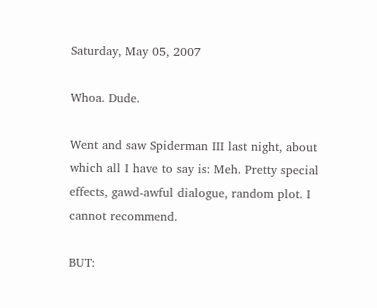Saturday, May 05, 2007

Whoa. Dude.

Went and saw Spiderman III last night, about which all I have to say is: Meh. Pretty special effects, gawd-awful dialogue, random plot. I cannot recommend.

BUT: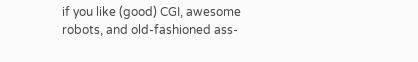if you like (good) CGI, awesome robots, and old-fashioned ass-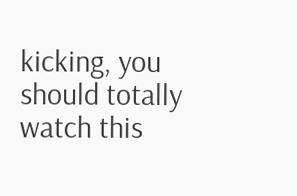kicking, you should totally watch this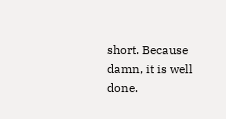short. Because damn, it is well done.